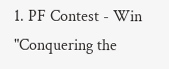1. PF Contest - Win "Conquering the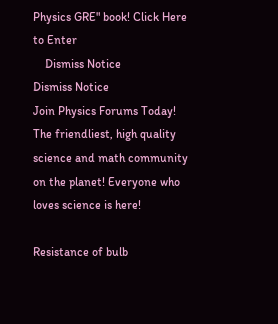Physics GRE" book! Click Here to Enter
    Dismiss Notice
Dismiss Notice
Join Physics Forums Today!
The friendliest, high quality science and math community on the planet! Everyone who loves science is here!

Resistance of bulb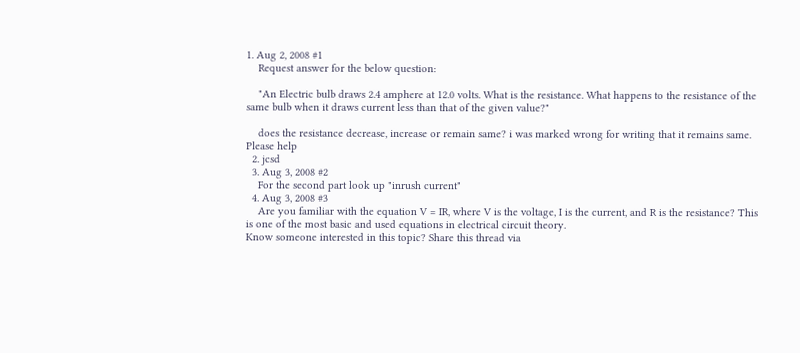1. Aug 2, 2008 #1
    Request answer for the below question:

    "An Electric bulb draws 2.4 amphere at 12.0 volts. What is the resistance. What happens to the resistance of the same bulb when it draws current less than that of the given value?"

    does the resistance decrease, increase or remain same? i was marked wrong for writing that it remains same. Please help
  2. jcsd
  3. Aug 3, 2008 #2
    For the second part look up "inrush current"
  4. Aug 3, 2008 #3
    Are you familiar with the equation V = IR, where V is the voltage, I is the current, and R is the resistance? This is one of the most basic and used equations in electrical circuit theory.
Know someone interested in this topic? Share this thread via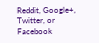Reddit, Google+, Twitter, or Facebook